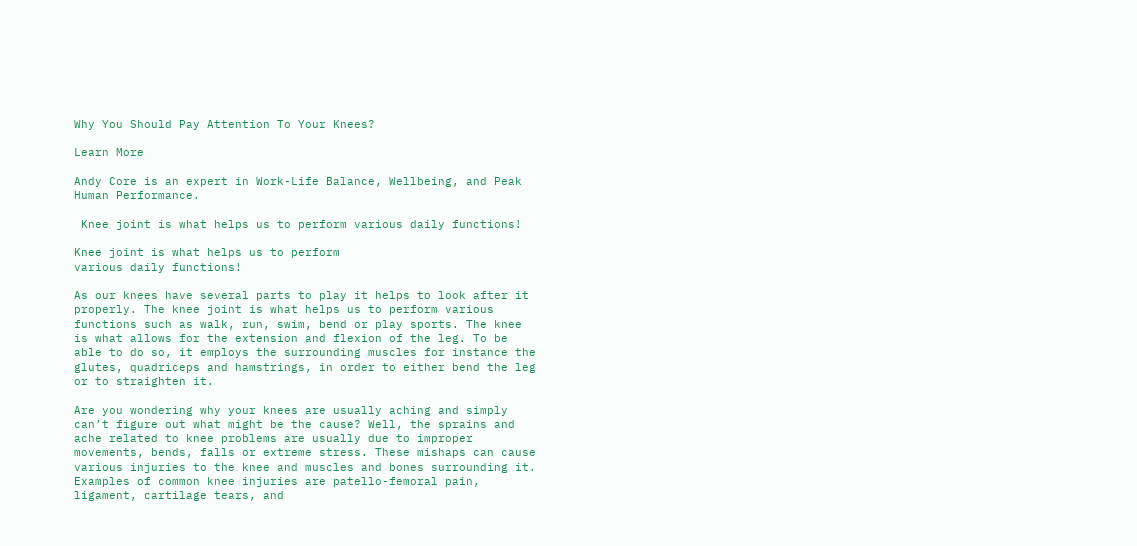Why You Should Pay Attention To Your Knees?

Learn More

Andy Core is an expert in Work-Life Balance, Wellbeing, and Peak Human Performance.

 Knee joint is what helps us to perform various daily functions!

Knee joint is what helps us to perform
various daily functions!

As our knees have several parts to play it helps to look after it properly. The knee joint is what helps us to perform various functions such as walk, run, swim, bend or play sports. The knee is what allows for the extension and flexion of the leg. To be able to do so, it employs the surrounding muscles for instance the glutes, quadriceps and hamstrings, in order to either bend the leg or to straighten it.

Are you wondering why your knees are usually aching and simply can’t figure out what might be the cause? Well, the sprains and ache related to knee problems are usually due to improper movements, bends, falls or extreme stress. These mishaps can cause various injuries to the knee and muscles and bones surrounding it. Examples of common knee injuries are patello-femoral pain, ligament, cartilage tears, and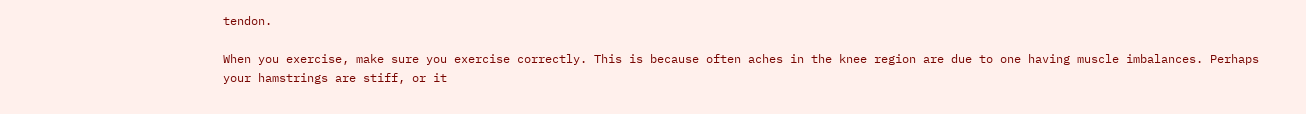tendon.

When you exercise, make sure you exercise correctly. This is because often aches in the knee region are due to one having muscle imbalances. Perhaps your hamstrings are stiff, or it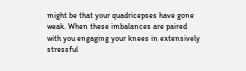might be that your quadricepses have gone weak. When these imbalances are paired with you engaging your knees in extensively stressful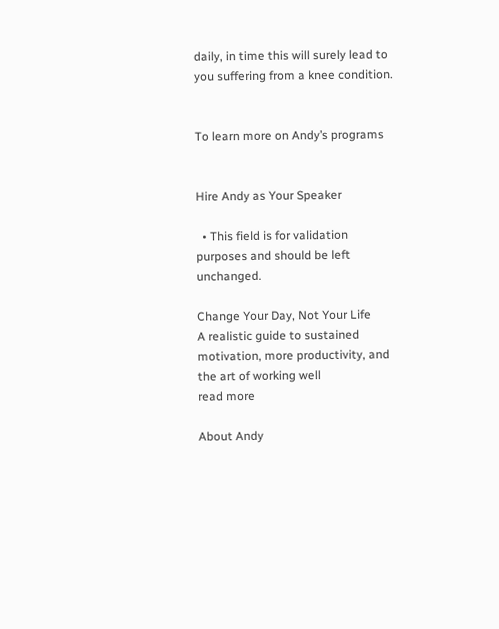daily, in time this will surely lead to you suffering from a knee condition.


To learn more on Andy’s programs


Hire Andy as Your Speaker

  • This field is for validation purposes and should be left unchanged.

Change Your Day, Not Your Life
A realistic guide to sustained motivation, more productivity, and the art of working well
read more

About Andy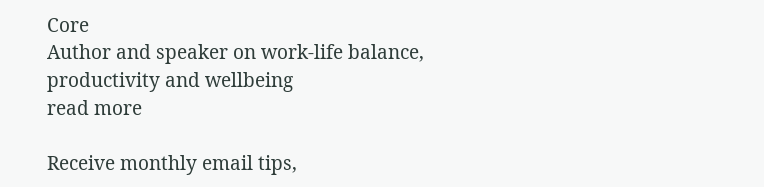Core
Author and speaker on work-life balance, productivity and wellbeing
read more

Receive monthly email tips,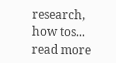research, how tos...
read more